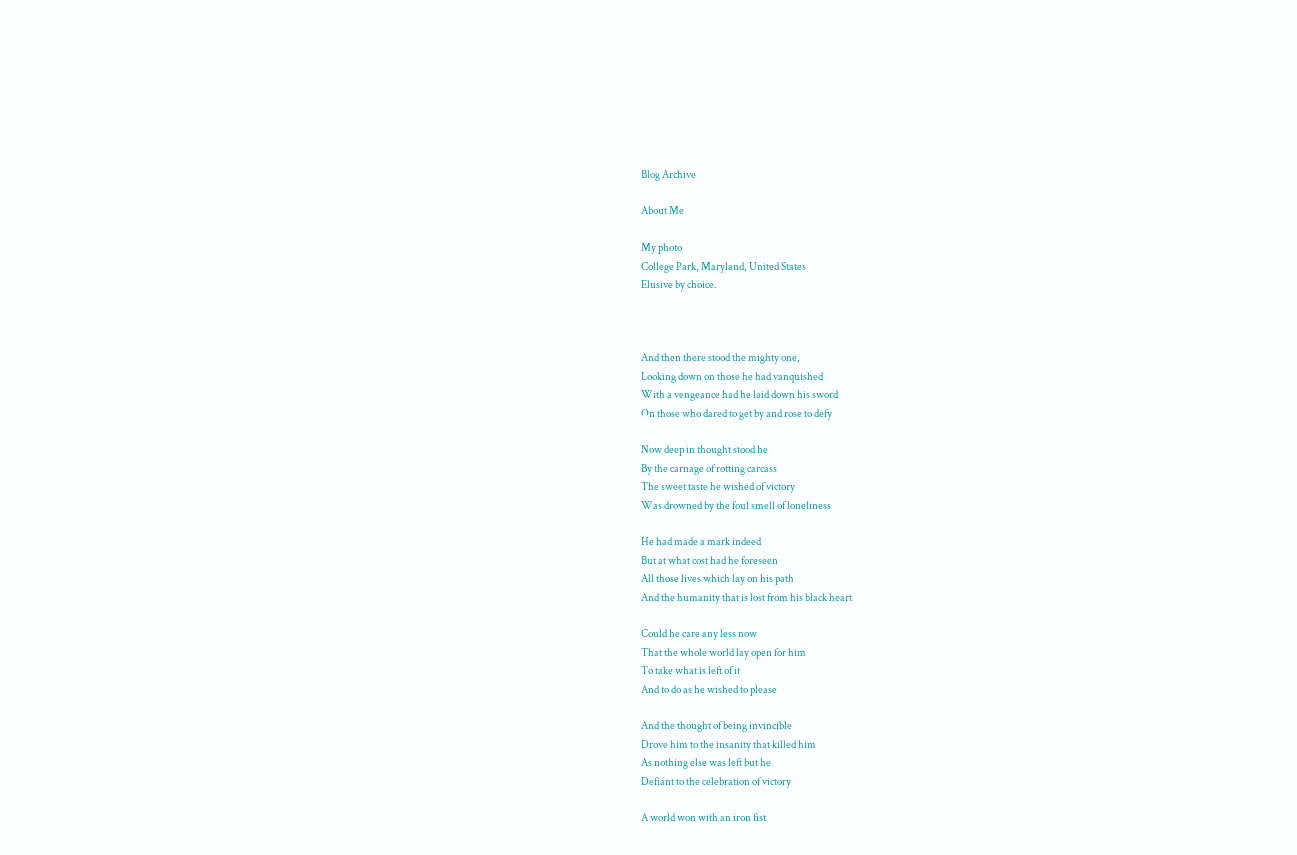Blog Archive

About Me

My photo
College Park, Maryland, United States
Elusive by choice.



And then there stood the mighty one,
Looking down on those he had vanquished
With a vengeance had he laid down his sword
On those who dared to get by and rose to defy

Now deep in thought stood he
By the carnage of rotting carcass
The sweet taste he wished of victory
Was drowned by the foul smell of loneliness

He had made a mark indeed
But at what cost had he foreseen
All those lives which lay on his path
And the humanity that is lost from his black heart

Could he care any less now
That the whole world lay open for him
To take what is left of it
And to do as he wished to please

And the thought of being invincible
Drove him to the insanity that killed him
As nothing else was left but he
Defiant to the celebration of victory

A world won with an iron fist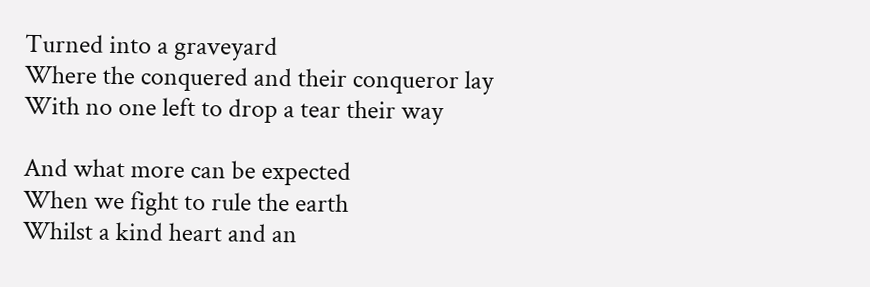Turned into a graveyard
Where the conquered and their conqueror lay
With no one left to drop a tear their way

And what more can be expected
When we fight to rule the earth
Whilst a kind heart and an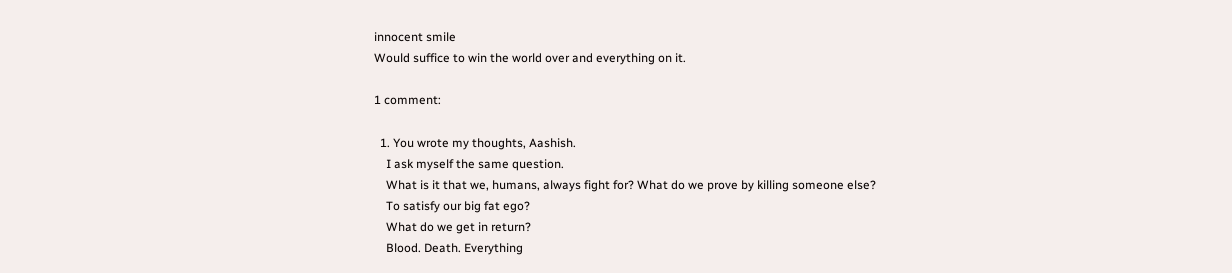innocent smile
Would suffice to win the world over and everything on it.

1 comment:

  1. You wrote my thoughts, Aashish.
    I ask myself the same question.
    What is it that we, humans, always fight for? What do we prove by killing someone else?
    To satisfy our big fat ego?
    What do we get in return?
    Blood. Death. Everything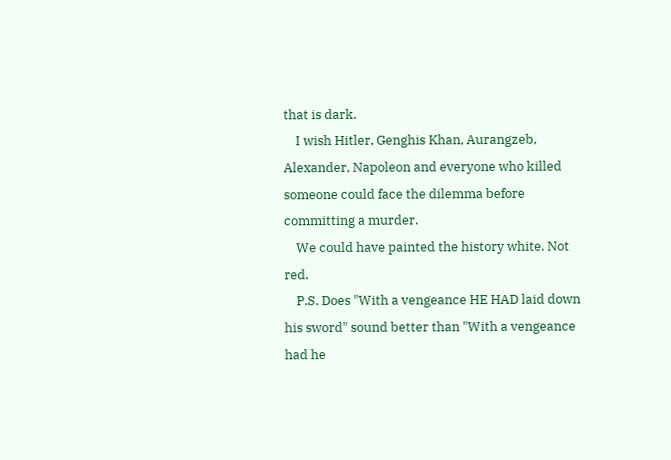that is dark.
    I wish Hitler, Genghis Khan, Aurangzeb, Alexander, Napoleon and everyone who killed someone could face the dilemma before committing a murder.
    We could have painted the history white. Not red.
    P.S. Does "With a vengeance HE HAD laid down his sword" sound better than "With a vengeance had he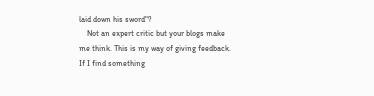laid down his sword"?
    Not an expert critic but your blogs make me think. This is my way of giving feedback. If I find something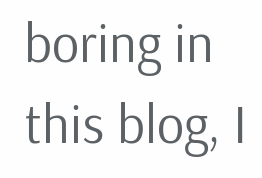boring in this blog, I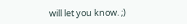will let you know. ;)